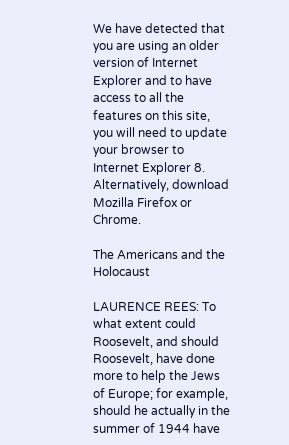We have detected that you are using an older version of Internet Explorer and to have access to all the features on this site, you will need to update your browser to Internet Explorer 8. Alternatively, download Mozilla Firefox or Chrome.

The Americans and the Holocaust

LAURENCE REES: To what extent could Roosevelt, and should Roosevelt, have done more to help the Jews of Europe; for example, should he actually in the summer of 1944 have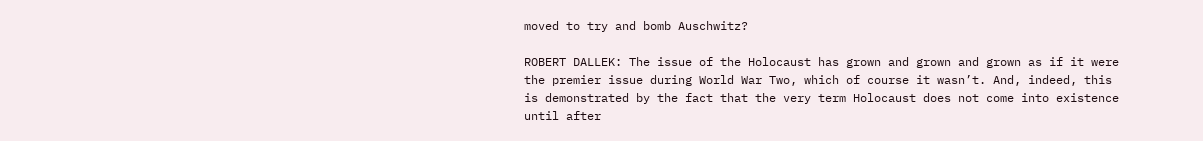moved to try and bomb Auschwitz?

ROBERT DALLEK: The issue of the Holocaust has grown and grown and grown as if it were the premier issue during World War Two, which of course it wasn’t. And, indeed, this is demonstrated by the fact that the very term Holocaust does not come into existence until after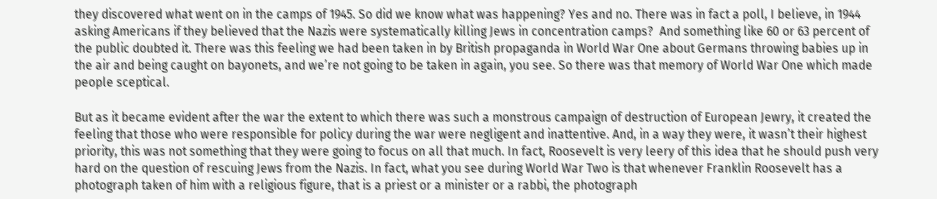they discovered what went on in the camps of 1945. So did we know what was happening? Yes and no. There was in fact a poll, I believe, in 1944 asking Americans if they believed that the Nazis were systematically killing Jews in concentration camps?  And something like 60 or 63 percent of the public doubted it. There was this feeling we had been taken in by British propaganda in World War One about Germans throwing babies up in the air and being caught on bayonets, and we’re not going to be taken in again, you see. So there was that memory of World War One which made people sceptical.

But as it became evident after the war the extent to which there was such a monstrous campaign of destruction of European Jewry, it created the feeling that those who were responsible for policy during the war were negligent and inattentive. And, in a way they were, it wasn’t their highest priority, this was not something that they were going to focus on all that much. In fact, Roosevelt is very leery of this idea that he should push very hard on the question of rescuing Jews from the Nazis. In fact, what you see during World War Two is that whenever Franklin Roosevelt has a photograph taken of him with a religious figure, that is a priest or a minister or a rabbi, the photograph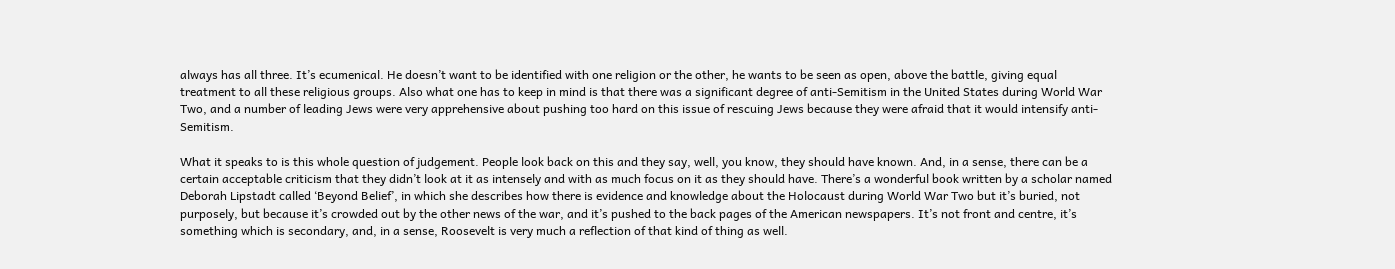always has all three. It’s ecumenical. He doesn’t want to be identified with one religion or the other, he wants to be seen as open, above the battle, giving equal treatment to all these religious groups. Also what one has to keep in mind is that there was a significant degree of anti-Semitism in the United States during World War Two, and a number of leading Jews were very apprehensive about pushing too hard on this issue of rescuing Jews because they were afraid that it would intensify anti-Semitism.

What it speaks to is this whole question of judgement. People look back on this and they say, well, you know, they should have known. And, in a sense, there can be a certain acceptable criticism that they didn’t look at it as intensely and with as much focus on it as they should have. There’s a wonderful book written by a scholar named Deborah Lipstadt called ‘Beyond Belief’, in which she describes how there is evidence and knowledge about the Holocaust during World War Two but it’s buried, not purposely, but because it’s crowded out by the other news of the war, and it’s pushed to the back pages of the American newspapers. It’s not front and centre, it’s something which is secondary, and, in a sense, Roosevelt is very much a reflection of that kind of thing as well.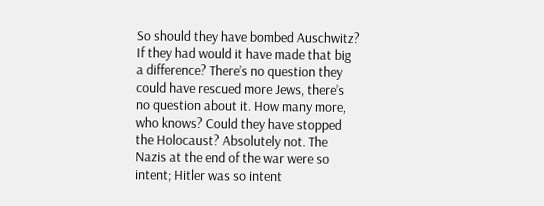So should they have bombed Auschwitz? If they had would it have made that big a difference? There’s no question they could have rescued more Jews, there’s no question about it. How many more, who knows? Could they have stopped the Holocaust? Absolutely not. The Nazis at the end of the war were so intent; Hitler was so intent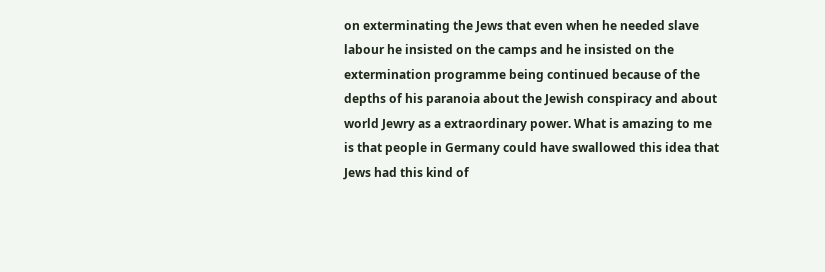on exterminating the Jews that even when he needed slave labour he insisted on the camps and he insisted on the extermination programme being continued because of the depths of his paranoia about the Jewish conspiracy and about world Jewry as a extraordinary power. What is amazing to me is that people in Germany could have swallowed this idea that Jews had this kind of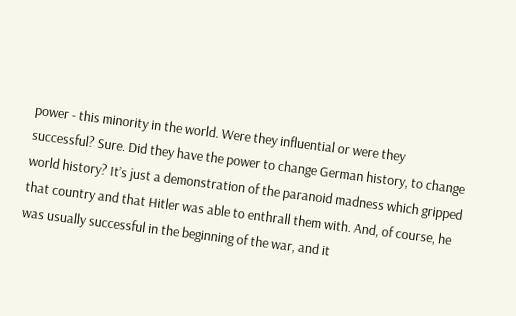power - this minority in the world. Were they influential or were they successful? Sure. Did they have the power to change German history, to change world history? It’s just a demonstration of the paranoid madness which gripped that country and that Hitler was able to enthrall them with. And, of course, he was usually successful in the beginning of the war, and it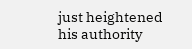just heightened his authority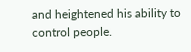and heightened his ability to control people.